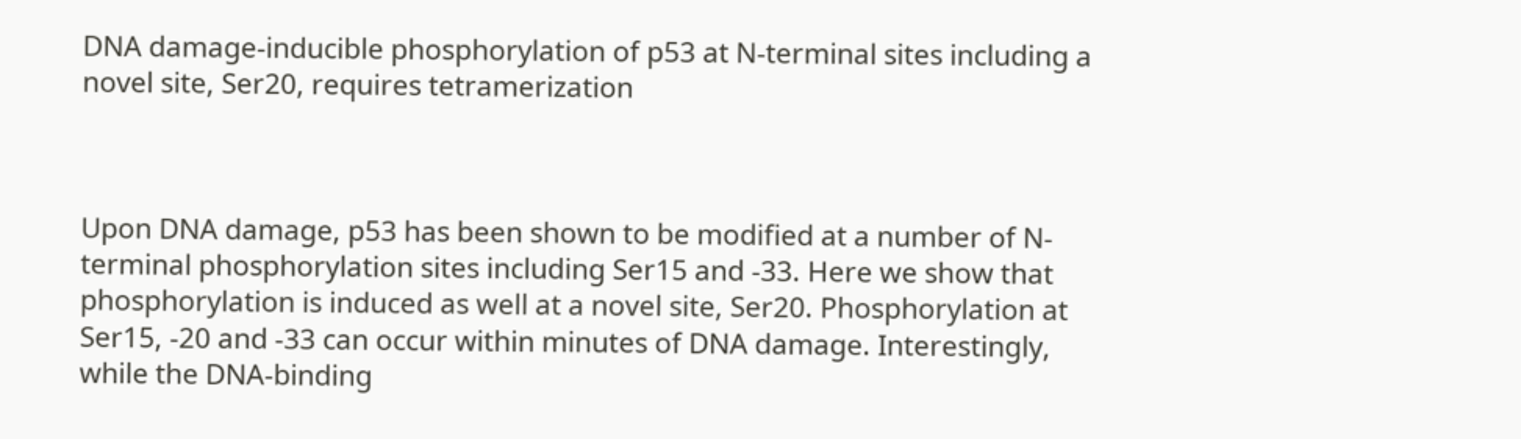DNA damage-inducible phosphorylation of p53 at N-terminal sites including a novel site, Ser20, requires tetramerization



Upon DNA damage, p53 has been shown to be modified at a number of N-terminal phosphorylation sites including Ser15 and -33. Here we show that phosphorylation is induced as well at a novel site, Ser20. Phosphorylation at Ser15, -20 and -33 can occur within minutes of DNA damage. Interestingly, while the DNA-binding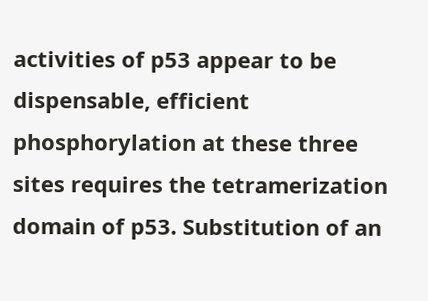activities of p53 appear to be dispensable, efficient phosphorylation at these three sites requires the tetramerization domain of p53. Substitution of an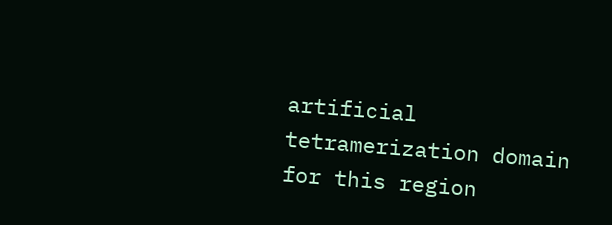artificial tetramerization domain for this region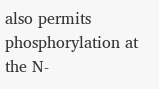also permits phosphorylation at the N-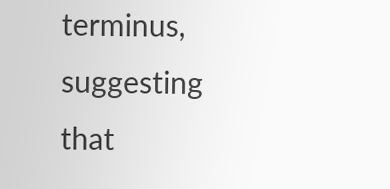terminus, suggesting that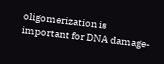oligomerization is important for DNA damage-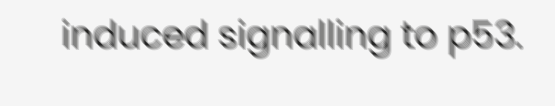induced signalling to p53.